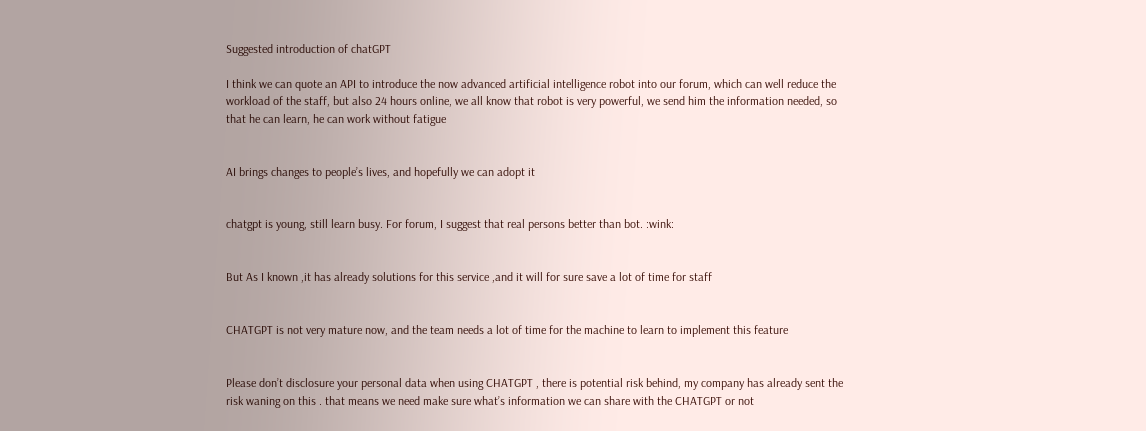Suggested introduction of chatGPT

I think we can quote an API to introduce the now advanced artificial intelligence robot into our forum, which can well reduce the workload of the staff, but also 24 hours online, we all know that robot is very powerful, we send him the information needed, so that he can learn, he can work without fatigue


AI brings changes to people’s lives, and hopefully we can adopt it


chatgpt is young, still learn busy. For forum, I suggest that real persons better than bot. :wink:


But As I known ,it has already solutions for this service ,and it will for sure save a lot of time for staff


CHATGPT is not very mature now, and the team needs a lot of time for the machine to learn to implement this feature


Please don’t disclosure your personal data when using CHATGPT , there is potential risk behind, my company has already sent the risk waning on this . that means we need make sure what’s information we can share with the CHATGPT or not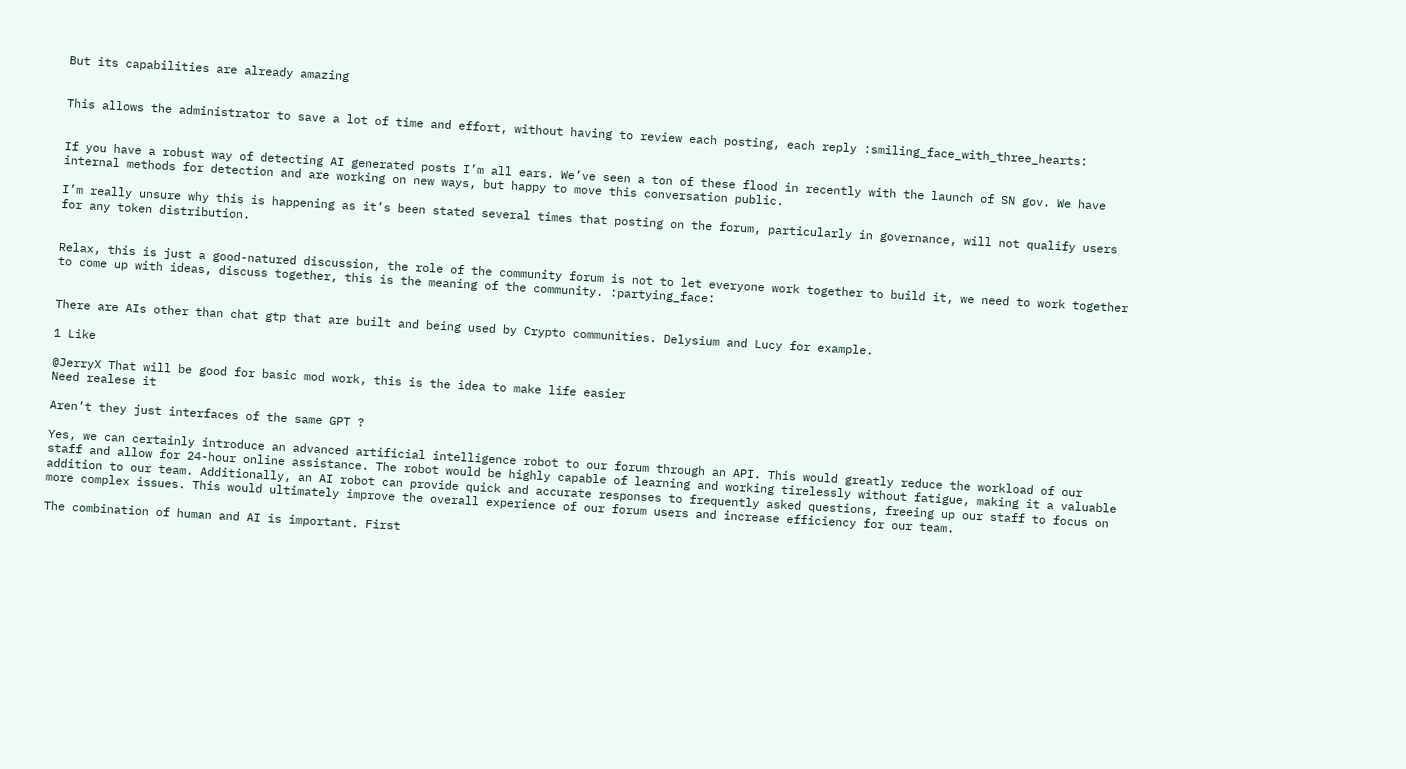But its capabilities are already amazing


This allows the administrator to save a lot of time and effort, without having to review each posting, each reply :smiling_face_with_three_hearts:


If you have a robust way of detecting AI generated posts I’m all ears. We’ve seen a ton of these flood in recently with the launch of SN gov. We have internal methods for detection and are working on new ways, but happy to move this conversation public.

I’m really unsure why this is happening as it’s been stated several times that posting on the forum, particularly in governance, will not qualify users for any token distribution.


Relax, this is just a good-natured discussion, the role of the community forum is not to let everyone work together to build it, we need to work together to come up with ideas, discuss together, this is the meaning of the community. :partying_face:


There are AIs other than chat gtp that are built and being used by Crypto communities. Delysium and Lucy for example.

1 Like

@JerryX That will be good for basic mod work, this is the idea to make life easier
Need realese it

Aren’t they just interfaces of the same GPT ?

Yes, we can certainly introduce an advanced artificial intelligence robot to our forum through an API. This would greatly reduce the workload of our staff and allow for 24-hour online assistance. The robot would be highly capable of learning and working tirelessly without fatigue, making it a valuable addition to our team. Additionally, an AI robot can provide quick and accurate responses to frequently asked questions, freeing up our staff to focus on more complex issues. This would ultimately improve the overall experience of our forum users and increase efficiency for our team.

The combination of human and AI is important. First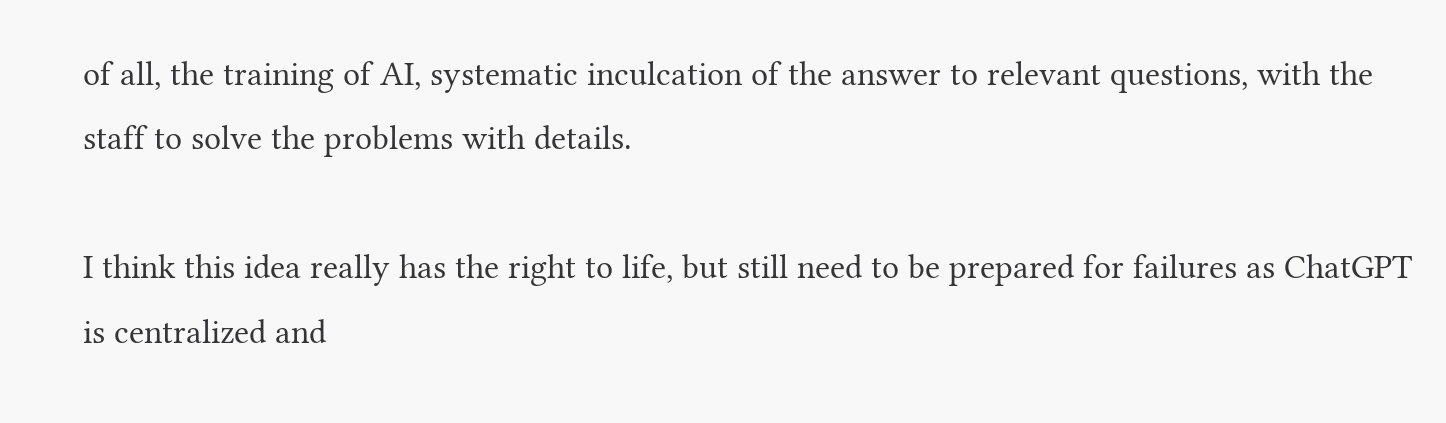of all, the training of AI, systematic inculcation of the answer to relevant questions, with the staff to solve the problems with details.

I think this idea really has the right to life, but still need to be prepared for failures as ChatGPT is centralized and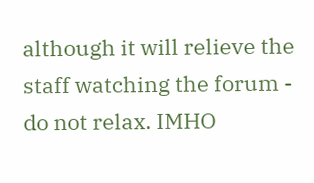although it will relieve the staff watching the forum - do not relax. IMHO